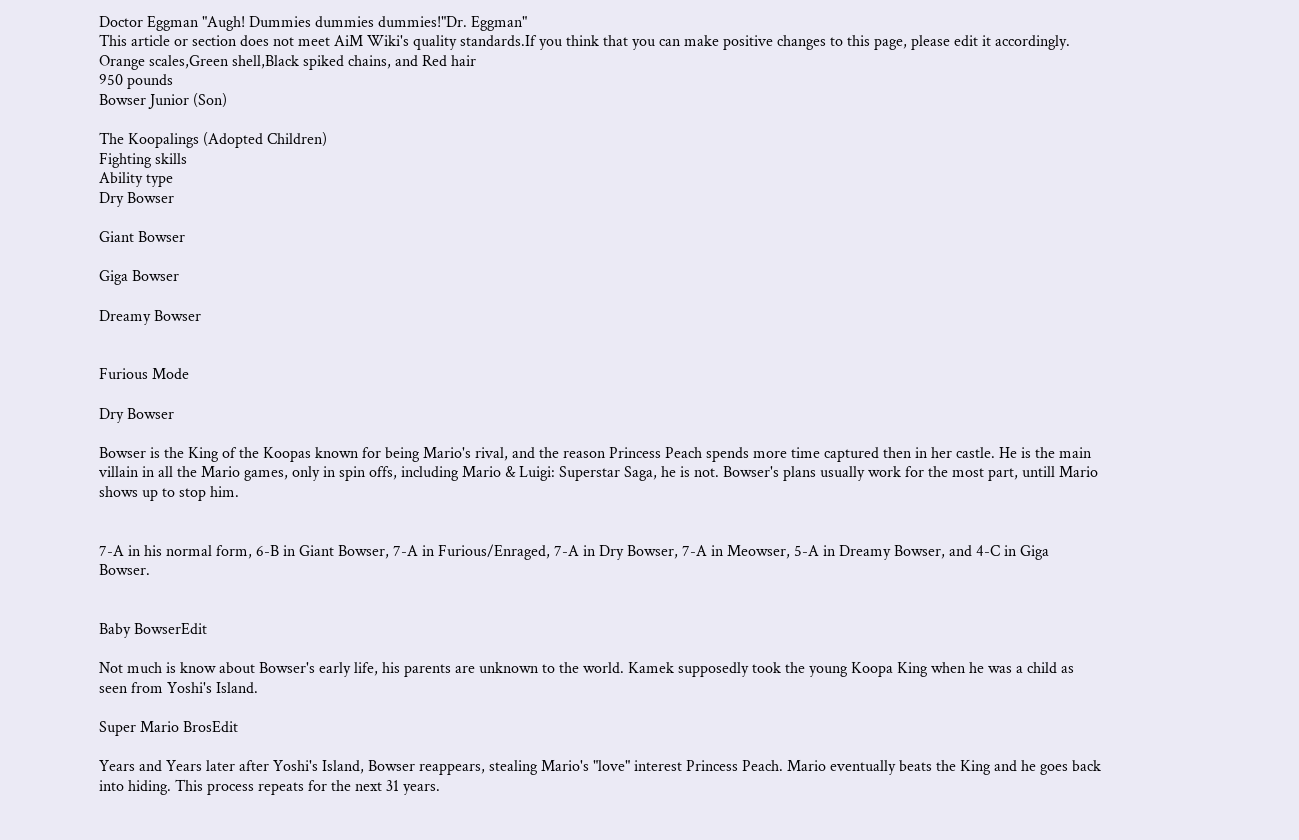Doctor Eggman "Augh! Dummies dummies dummies!"Dr. Eggman"
This article or section does not meet AiM Wiki's quality standards.If you think that you can make positive changes to this page, please edit it accordingly.
Orange scales,Green shell,Black spiked chains, and Red hair
950 pounds
Bowser Junior (Son)

The Koopalings (Adopted Children)
Fighting skills
Ability type
Dry Bowser

Giant Bowser

Giga Bowser

Dreamy Bowser


Furious Mode

Dry Bowser

Bowser is the King of the Koopas known for being Mario's rival, and the reason Princess Peach spends more time captured then in her castle. He is the main villain in all the Mario games, only in spin offs, including Mario & Luigi: Superstar Saga, he is not. Bowser's plans usually work for the most part, untill Mario shows up to stop him.


7-A in his normal form, 6-B in Giant Bowser, 7-A in Furious/Enraged, 7-A in Dry Bowser, 7-A in Meowser, 5-A in Dreamy Bowser, and 4-C in Giga Bowser.


Baby BowserEdit

Not much is know about Bowser's early life, his parents are unknown to the world. Kamek supposedly took the young Koopa King when he was a child as seen from Yoshi's Island.

Super Mario BrosEdit

Years and Years later after Yoshi's Island, Bowser reappears, stealing Mario's "love" interest Princess Peach. Mario eventually beats the King and he goes back into hiding. This process repeats for the next 31 years.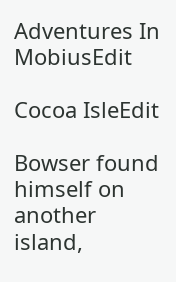Adventures In MobiusEdit

Cocoa IsleEdit

Bowser found himself on another island,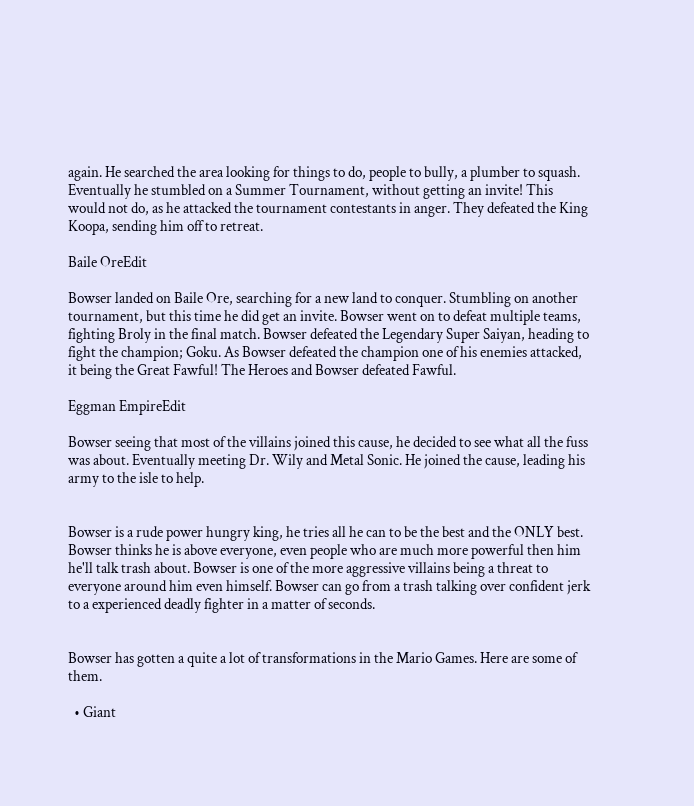again. He searched the area looking for things to do, people to bully, a plumber to squash. Eventually he stumbled on a Summer Tournament, without getting an invite! This would not do, as he attacked the tournament contestants in anger. They defeated the King Koopa, sending him off to retreat.

Baile OreEdit

Bowser landed on Baile Ore, searching for a new land to conquer. Stumbling on another tournament, but this time he did get an invite. Bowser went on to defeat multiple teams, fighting Broly in the final match. Bowser defeated the Legendary Super Saiyan, heading to fight the champion; Goku. As Bowser defeated the champion one of his enemies attacked, it being the Great Fawful! The Heroes and Bowser defeated Fawful.

Eggman EmpireEdit

Bowser seeing that most of the villains joined this cause, he decided to see what all the fuss was about. Eventually meeting Dr. Wily and Metal Sonic. He joined the cause, leading his army to the isle to help.


Bowser is a rude power hungry king, he tries all he can to be the best and the ONLY best. Bowser thinks he is above everyone, even people who are much more powerful then him he'll talk trash about. Bowser is one of the more aggressive villains being a threat to everyone around him even himself. Bowser can go from a trash talking over confident jerk to a experienced deadly fighter in a matter of seconds.


Bowser has gotten a quite a lot of transformations in the Mario Games. Here are some of them.

  • Giant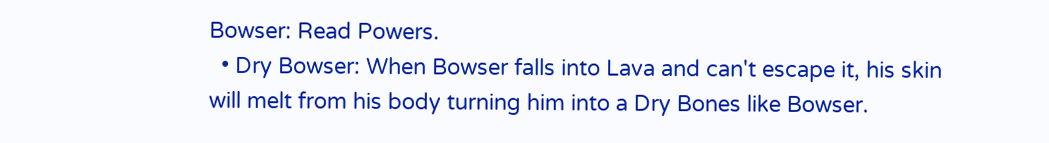Bowser: Read Powers.
  • Dry Bowser: When Bowser falls into Lava and can't escape it, his skin will melt from his body turning him into a Dry Bones like Bowser.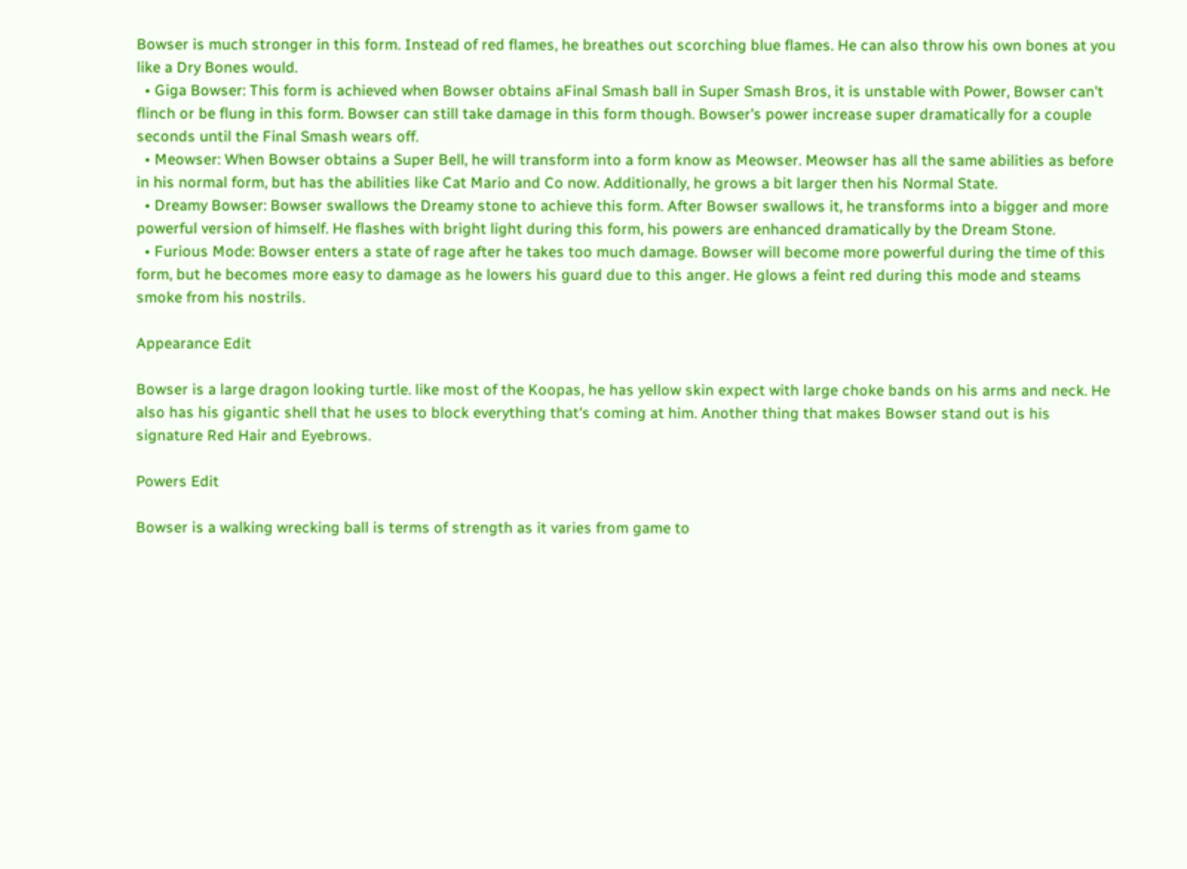Bowser is much stronger in this form. Instead of red flames, he breathes out scorching blue flames. He can also throw his own bones at you like a Dry Bones would.
  • Giga Bowser: This form is achieved when Bowser obtains aFinal Smash ball in Super Smash Bros, it is unstable with Power, Bowser can't flinch or be flung in this form. Bowser can still take damage in this form though. Bowser's power increase super dramatically for a couple seconds until the Final Smash wears off.
  • Meowser: When Bowser obtains a Super Bell, he will transform into a form know as Meowser. Meowser has all the same abilities as before in his normal form, but has the abilities like Cat Mario and Co now. Additionally, he grows a bit larger then his Normal State.
  • Dreamy Bowser: Bowser swallows the Dreamy stone to achieve this form. After Bowser swallows it, he transforms into a bigger and more powerful version of himself. He flashes with bright light during this form, his powers are enhanced dramatically by the Dream Stone.
  • Furious Mode: Bowser enters a state of rage after he takes too much damage. Bowser will become more powerful during the time of this form, but he becomes more easy to damage as he lowers his guard due to this anger. He glows a feint red during this mode and steams smoke from his nostrils.

Appearance Edit

Bowser is a large dragon looking turtle. like most of the Koopas, he has yellow skin expect with large choke bands on his arms and neck. He also has his gigantic shell that he uses to block everything that's coming at him. Another thing that makes Bowser stand out is his signature Red Hair and Eyebrows.

Powers Edit

Bowser is a walking wrecking ball is terms of strength as it varies from game to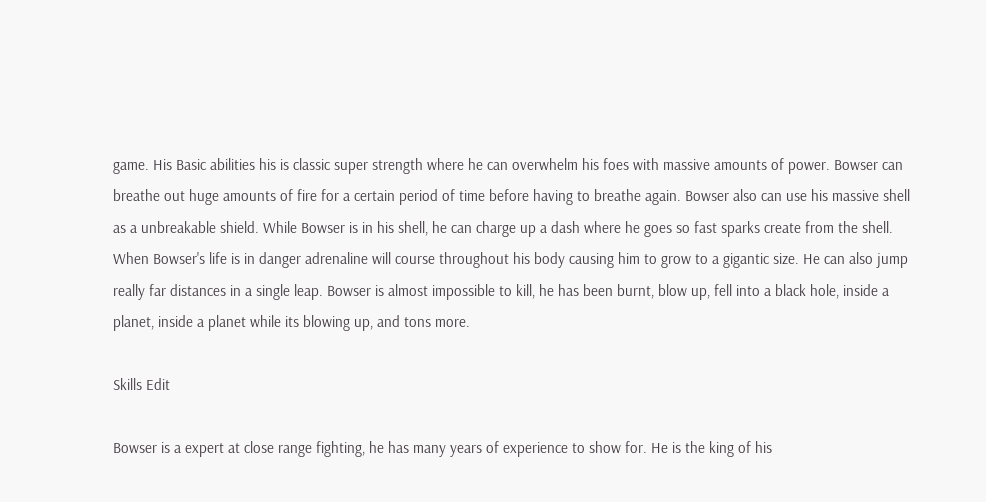game. His Basic abilities his is classic super strength where he can overwhelm his foes with massive amounts of power. Bowser can breathe out huge amounts of fire for a certain period of time before having to breathe again. Bowser also can use his massive shell as a unbreakable shield. While Bowser is in his shell, he can charge up a dash where he goes so fast sparks create from the shell. When Bowser's life is in danger adrenaline will course throughout his body causing him to grow to a gigantic size. He can also jump really far distances in a single leap. Bowser is almost impossible to kill, he has been burnt, blow up, fell into a black hole, inside a planet, inside a planet while its blowing up, and tons more.

Skills Edit

Bowser is a expert at close range fighting, he has many years of experience to show for. He is the king of his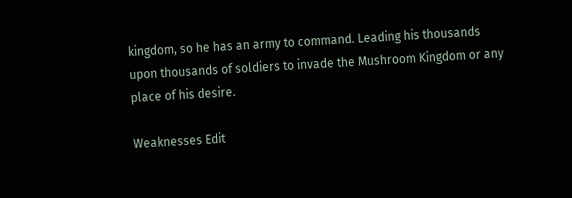kingdom, so he has an army to command. Leading his thousands upon thousands of soldiers to invade the Mushroom Kingdom or any place of his desire.

Weaknesses Edit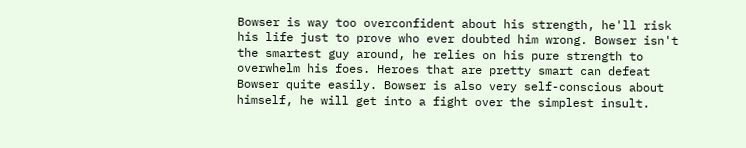Bowser is way too overconfident about his strength, he'll risk his life just to prove who ever doubted him wrong. Bowser isn't the smartest guy around, he relies on his pure strength to overwhelm his foes. Heroes that are pretty smart can defeat Bowser quite easily. Bowser is also very self-conscious about himself, he will get into a fight over the simplest insult.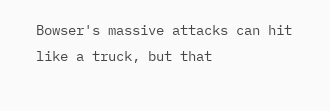Bowser's massive attacks can hit like a truck, but that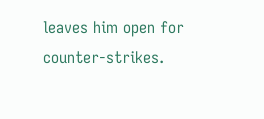leaves him open for counter-strikes.